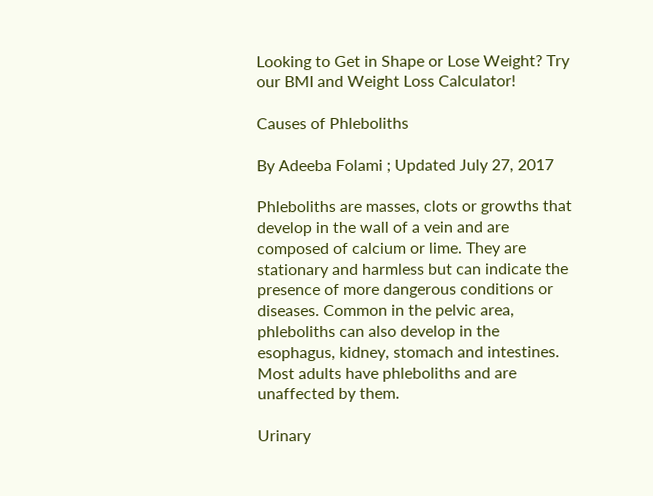Looking to Get in Shape or Lose Weight? Try our BMI and Weight Loss Calculator!

Causes of Phleboliths

By Adeeba Folami ; Updated July 27, 2017

Phleboliths are masses, clots or growths that develop in the wall of a vein and are composed of calcium or lime. They are stationary and harmless but can indicate the presence of more dangerous conditions or diseases. Common in the pelvic area, phleboliths can also develop in the esophagus, kidney, stomach and intestines. Most adults have phleboliths and are unaffected by them.

Urinary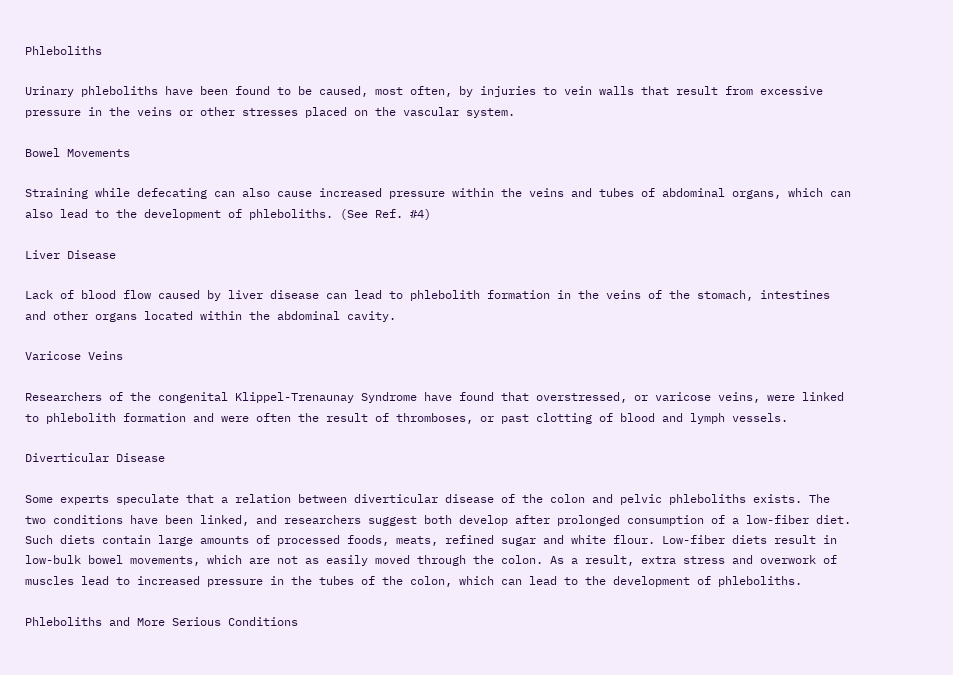Phleboliths

Urinary phleboliths have been found to be caused, most often, by injuries to vein walls that result from excessive pressure in the veins or other stresses placed on the vascular system.

Bowel Movements

Straining while defecating can also cause increased pressure within the veins and tubes of abdominal organs, which can also lead to the development of phleboliths. (See Ref. #4)

Liver Disease

Lack of blood flow caused by liver disease can lead to phlebolith formation in the veins of the stomach, intestines and other organs located within the abdominal cavity.

Varicose Veins

Researchers of the congenital Klippel-Trenaunay Syndrome have found that overstressed, or varicose veins, were linked to phlebolith formation and were often the result of thromboses, or past clotting of blood and lymph vessels.

Diverticular Disease

Some experts speculate that a relation between diverticular disease of the colon and pelvic phleboliths exists. The two conditions have been linked, and researchers suggest both develop after prolonged consumption of a low-fiber diet. Such diets contain large amounts of processed foods, meats, refined sugar and white flour. Low-fiber diets result in low-bulk bowel movements, which are not as easily moved through the colon. As a result, extra stress and overwork of muscles lead to increased pressure in the tubes of the colon, which can lead to the development of phleboliths.

Phleboliths and More Serious Conditions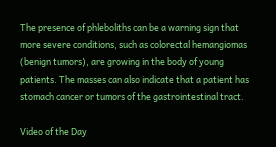The presence of phleboliths can be a warning sign that more severe conditions, such as colorectal hemangiomas (benign tumors), are growing in the body of young patients. The masses can also indicate that a patient has stomach cancer or tumors of the gastrointestinal tract.

Video of the Day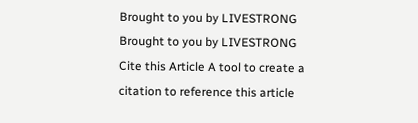Brought to you by LIVESTRONG
Brought to you by LIVESTRONG
Cite this Article A tool to create a citation to reference this article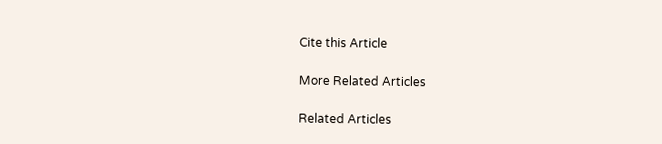Cite this Article

More Related Articles

Related Articles